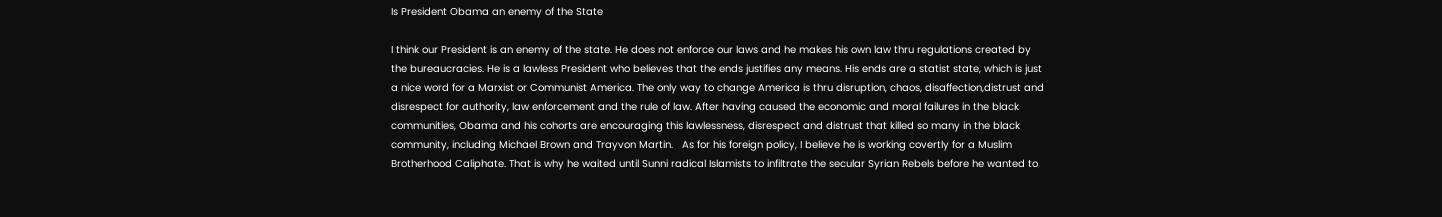Is President Obama an enemy of the State

I think our President is an enemy of the state. He does not enforce our laws and he makes his own law thru regulations created by the bureaucracies. He is a lawless President who believes that the ends justifies any means. His ends are a statist state, which is just a nice word for a Marxist or Communist America. The only way to change America is thru disruption, chaos, disaffection,distrust and disrespect for authority, law enforcement and the rule of law. After having caused the economic and moral failures in the black communities, Obama and his cohorts are encouraging this lawlessness, disrespect and distrust that killed so many in the black community, including Michael Brown and Trayvon Martin.   As for his foreign policy, I believe he is working covertly for a Muslim Brotherhood Caliphate. That is why he waited until Sunni radical Islamists to infiltrate the secular Syrian Rebels before he wanted to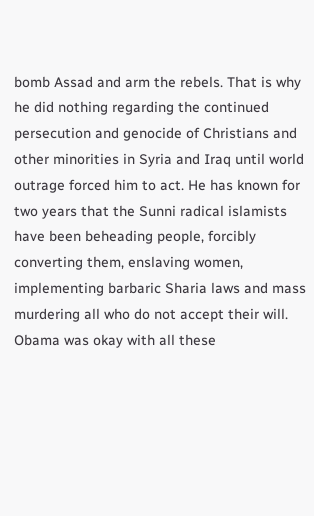bomb Assad and arm the rebels. That is why he did nothing regarding the continued persecution and genocide of Christians and other minorities in Syria and Iraq until world outrage forced him to act. He has known for two years that the Sunni radical islamists have been beheading people, forcibly converting them, enslaving women, implementing barbaric Sharia laws and mass murdering all who do not accept their will. Obama was okay with all these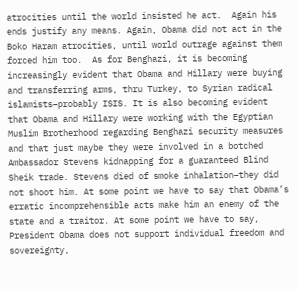atrocities until the world insisted he act.  Again his ends justify any means. Again, Obama did not act in the Boko Haram atrocities, until world outrage against them forced him too.  As for Benghazi, it is becoming increasingly evident that Obama and Hillary were buying and transferring arms, thru Turkey, to Syrian radical islamists–probably ISIS. It is also becoming evident that Obama and Hillary were working with the Egyptian Muslim Brotherhood regarding Benghazi security measures and that just maybe they were involved in a botched Ambassador Stevens kidnapping for a guaranteed Blind Sheik trade. Stevens died of smoke inhalation–they did not shoot him. At some point we have to say that Obama’s erratic incomprehensible acts make him an enemy of the state and a traitor. At some point we have to say, President Obama does not support individual freedom and sovereignty,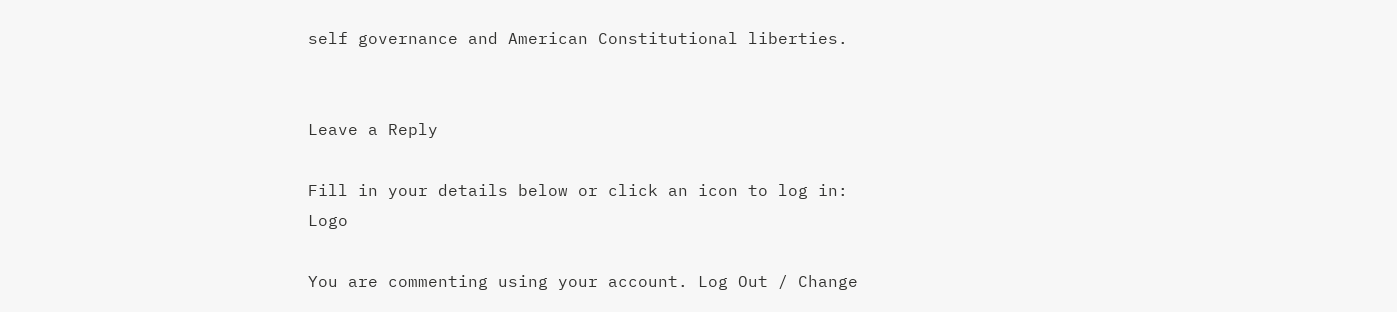self governance and American Constitutional liberties.


Leave a Reply

Fill in your details below or click an icon to log in: Logo

You are commenting using your account. Log Out / Change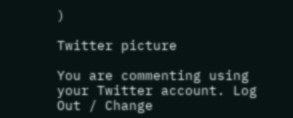)

Twitter picture

You are commenting using your Twitter account. Log Out / Change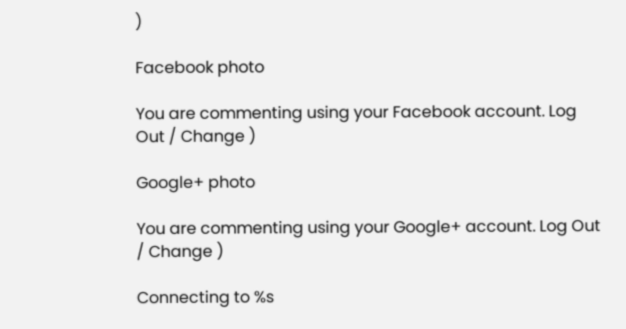)

Facebook photo

You are commenting using your Facebook account. Log Out / Change )

Google+ photo

You are commenting using your Google+ account. Log Out / Change )

Connecting to %s